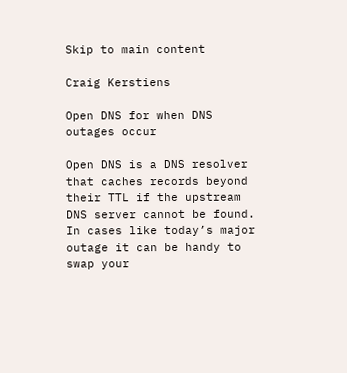Skip to main content

Craig Kerstiens

Open DNS for when DNS outages occur

Open DNS is a DNS resolver that caches records beyond their TTL if the upstream DNS server cannot be found. In cases like today’s major outage it can be handy to swap your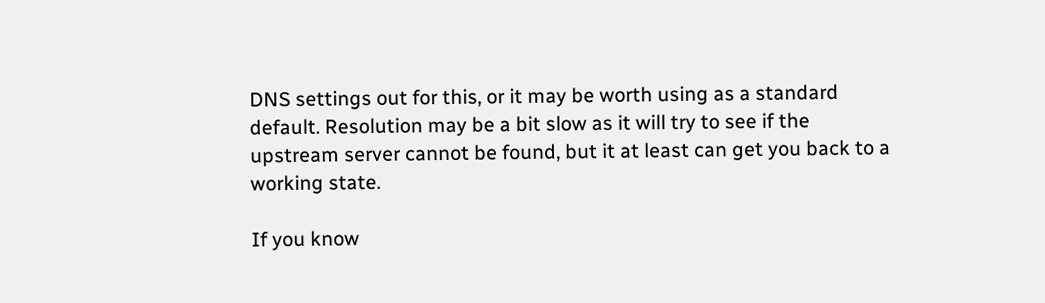DNS settings out for this, or it may be worth using as a standard default. Resolution may be a bit slow as it will try to see if the upstream server cannot be found, but it at least can get you back to a working state.

If you know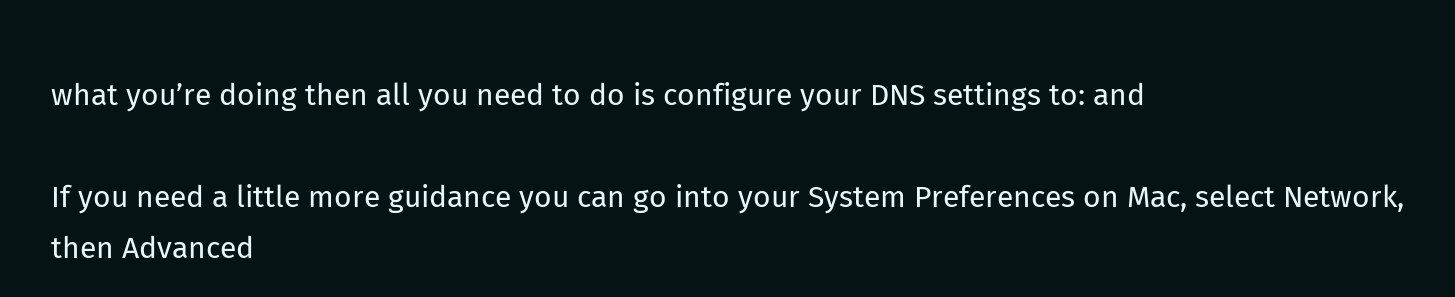what you’re doing then all you need to do is configure your DNS settings to: and

If you need a little more guidance you can go into your System Preferences on Mac, select Network, then Advanced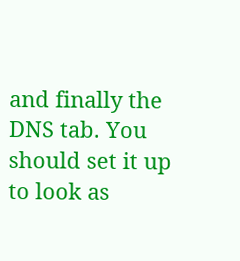and finally the DNS tab. You should set it up to look as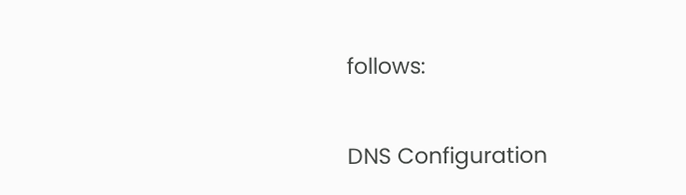follows:

DNS Configuration